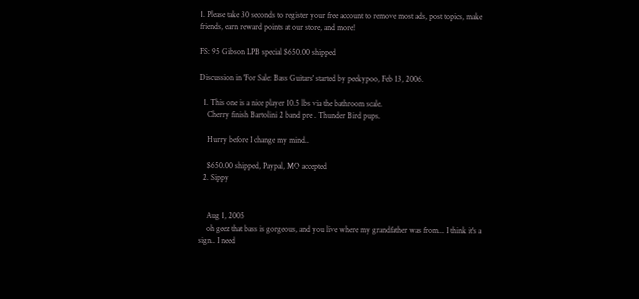1. Please take 30 seconds to register your free account to remove most ads, post topics, make friends, earn reward points at our store, and more!

FS: 95 Gibson LPB special $650.00 shipped

Discussion in 'For Sale: Bass Guitars' started by peekypoo, Feb 13, 2006.

  1. This one is a nice player 10.5 lbs via the bathroom scale.
    Cherry finish Bartolini 2 band pre . Thunder Bird pups.

    Hurry before I change my mind..

    $650.00 shipped, Paypal, MO accepted
  2. Sippy


    Aug 1, 2005
    oh geez that bass is gorgeous, and you live where my grandfather was from... I think it's a sign.. I need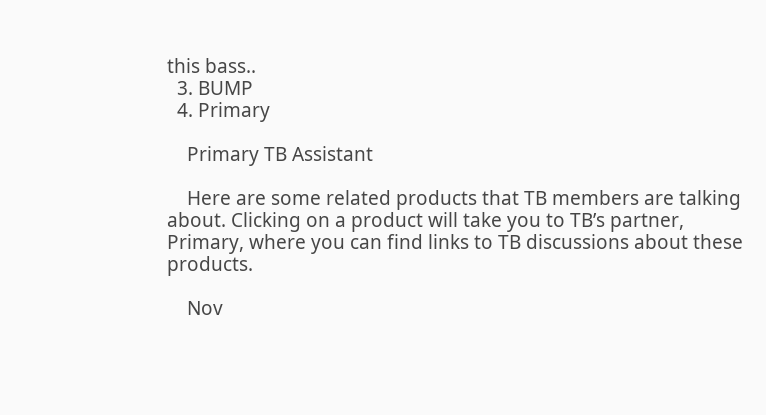this bass..
  3. BUMP
  4. Primary

    Primary TB Assistant

    Here are some related products that TB members are talking about. Clicking on a product will take you to TB’s partner, Primary, where you can find links to TB discussions about these products.

    Nov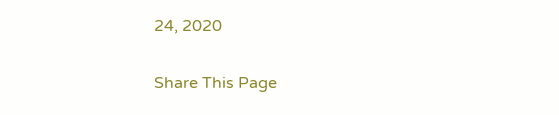24, 2020

Share This Page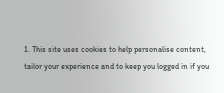1. This site uses cookies to help personalise content, tailor your experience and to keep you logged in if you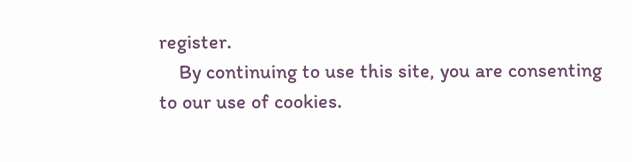register.
    By continuing to use this site, you are consenting to our use of cookies.